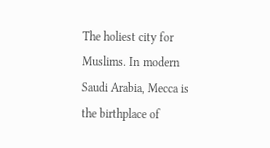The holiest city for Muslims. In modern Saudi Arabia, Mecca is the birthplace of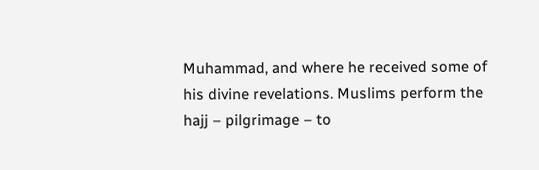Muhammad, and where he received some of his divine revelations. Muslims perform the hajj – pilgrimage – to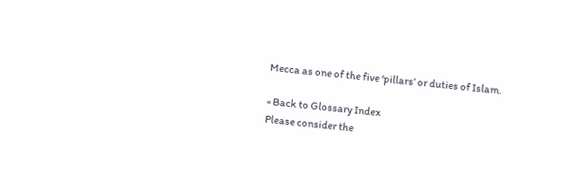Mecca as one of the five ‘pillars’ or duties of Islam.

« Back to Glossary Index
Please consider the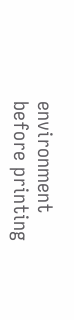environment before printing